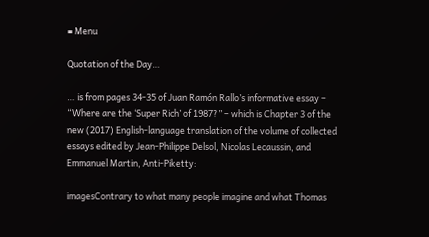≡ Menu

Quotation of the Day…

… is from pages 34-35 of Juan Ramón Rallo’s informative essay – “Where are the ‘Super Rich’ of 1987?” – which is Chapter 3 of the new (2017) English-language translation of the volume of collected essays edited by Jean-Philippe Delsol, Nicolas Lecaussin, and Emmanuel Martin, Anti-Piketty:

imagesContrary to what many people imagine and what Thomas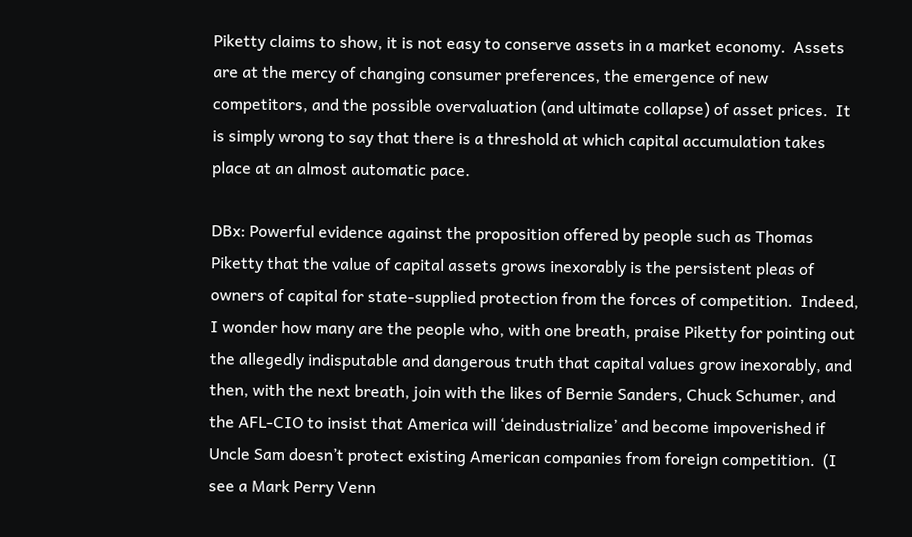Piketty claims to show, it is not easy to conserve assets in a market economy.  Assets are at the mercy of changing consumer preferences, the emergence of new competitors, and the possible overvaluation (and ultimate collapse) of asset prices.  It is simply wrong to say that there is a threshold at which capital accumulation takes place at an almost automatic pace.

DBx: Powerful evidence against the proposition offered by people such as Thomas Piketty that the value of capital assets grows inexorably is the persistent pleas of owners of capital for state-supplied protection from the forces of competition.  Indeed, I wonder how many are the people who, with one breath, praise Piketty for pointing out the allegedly indisputable and dangerous truth that capital values grow inexorably, and then, with the next breath, join with the likes of Bernie Sanders, Chuck Schumer, and the AFL-CIO to insist that America will ‘deindustrialize’ and become impoverished if Uncle Sam doesn’t protect existing American companies from foreign competition.  (I see a Mark Perry Venn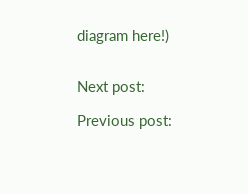diagram here!)


Next post:

Previous post: